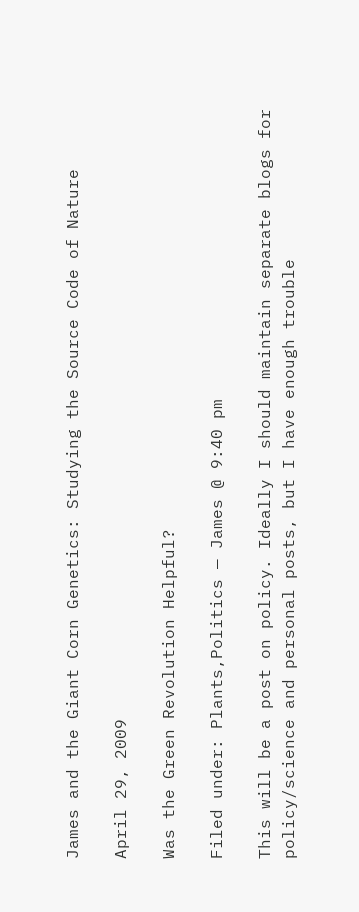James and the Giant Corn Genetics: Studying the Source Code of Nature

April 29, 2009

Was the Green Revolution Helpful?

Filed under: Plants,Politics — James @ 9:40 pm

This will be a post on policy. Ideally I should maintain separate blogs for policy/science and personal posts, but I have enough trouble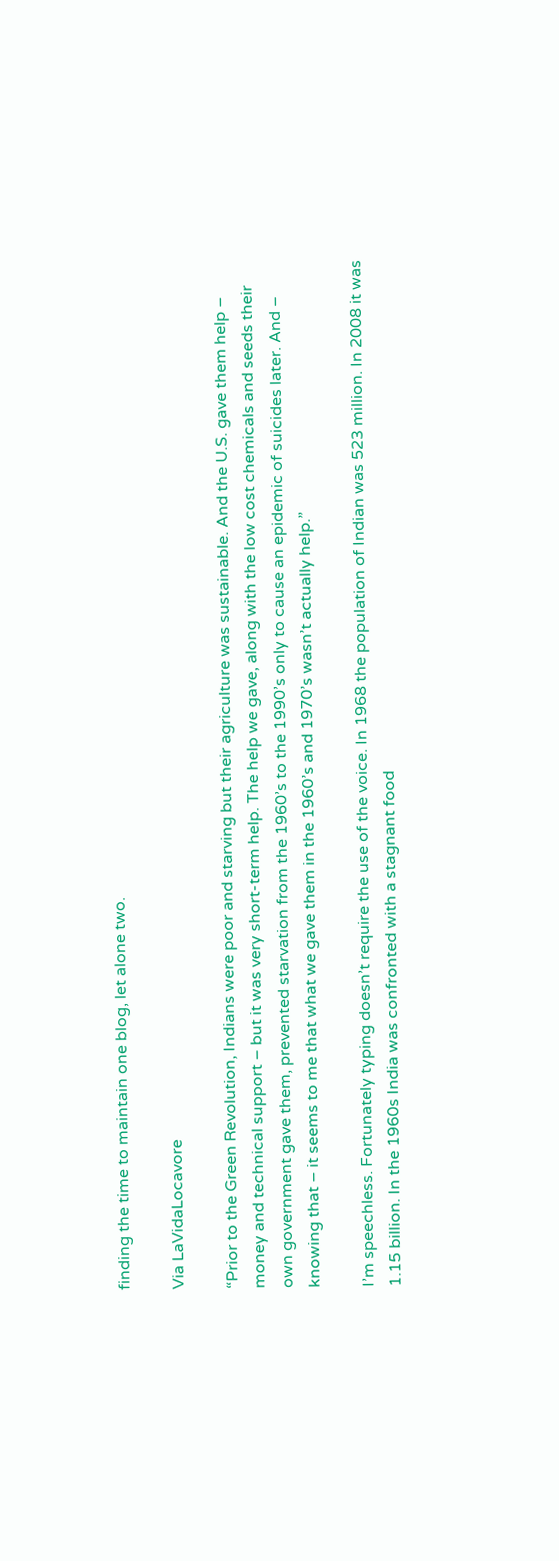finding the time to maintain one blog, let alone two.

Via LaVidaLocavore

“Prior to the Green Revolution, Indians were poor and starving but their agriculture was sustainable. And the U.S. gave them help – money and technical support – but it was very short-term help. The help we gave, along with the low cost chemicals and seeds their own government gave them, prevented starvation from the 1960’s to the 1990’s only to cause an epidemic of suicides later. And – knowing that – it seems to me that what we gave them in the 1960’s and 1970’s wasn’t actually help.”

I’m speechless. Fortunately typing doesn’t require the use of the voice. In 1968 the population of Indian was 523 million. In 2008 it was 1.15 billion. In the 1960s India was confronted with a stagnant food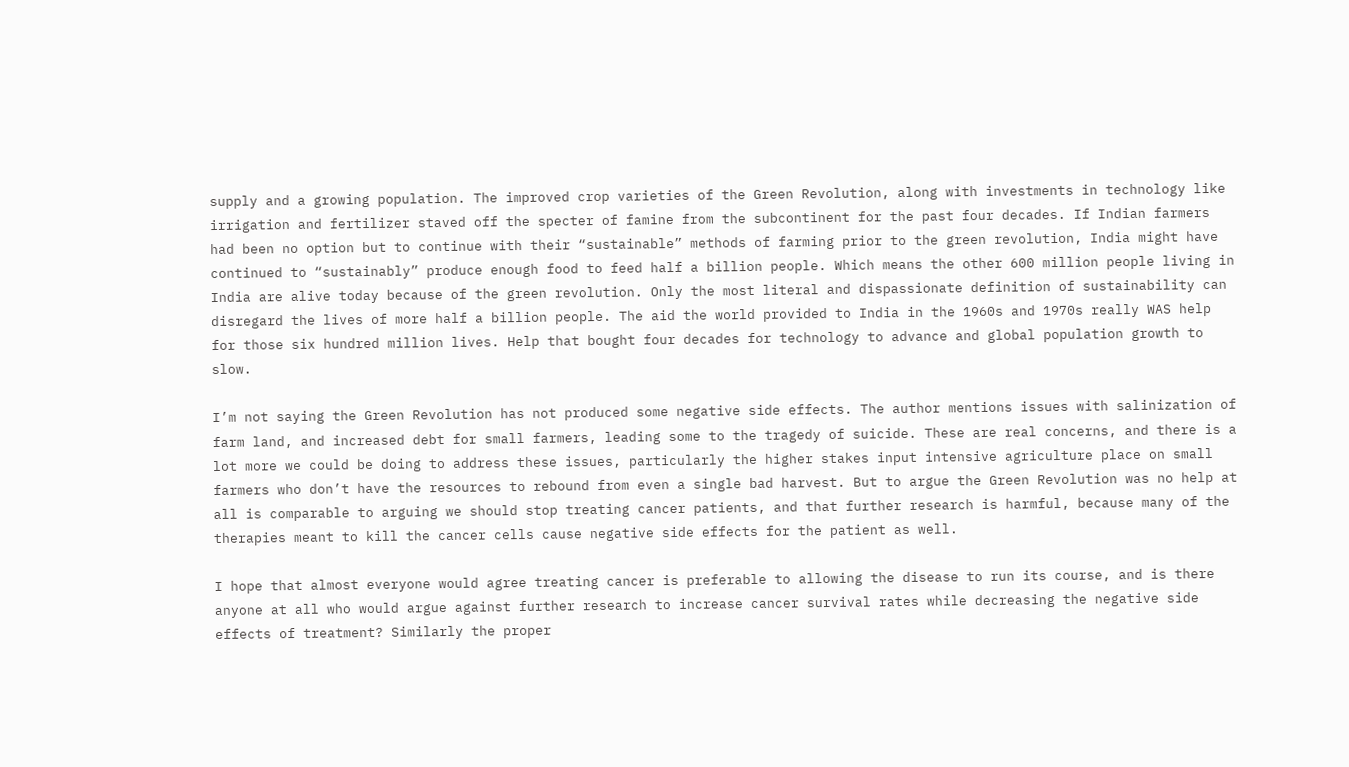supply and a growing population. The improved crop varieties of the Green Revolution, along with investments in technology like irrigation and fertilizer staved off the specter of famine from the subcontinent for the past four decades. If Indian farmers had been no option but to continue with their “sustainable” methods of farming prior to the green revolution, India might have continued to “sustainably” produce enough food to feed half a billion people. Which means the other 600 million people living in India are alive today because of the green revolution. Only the most literal and dispassionate definition of sustainability can disregard the lives of more half a billion people. The aid the world provided to India in the 1960s and 1970s really WAS help for those six hundred million lives. Help that bought four decades for technology to advance and global population growth to slow.

I’m not saying the Green Revolution has not produced some negative side effects. The author mentions issues with salinization of farm land, and increased debt for small farmers, leading some to the tragedy of suicide. These are real concerns, and there is a lot more we could be doing to address these issues, particularly the higher stakes input intensive agriculture place on small farmers who don’t have the resources to rebound from even a single bad harvest. But to argue the Green Revolution was no help at all is comparable to arguing we should stop treating cancer patients, and that further research is harmful, because many of the therapies meant to kill the cancer cells cause negative side effects for the patient as well.

I hope that almost everyone would agree treating cancer is preferable to allowing the disease to run its course, and is there anyone at all who would argue against further research to increase cancer survival rates while decreasing the negative side effects of treatment? Similarly the proper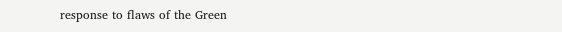response to flaws of the Green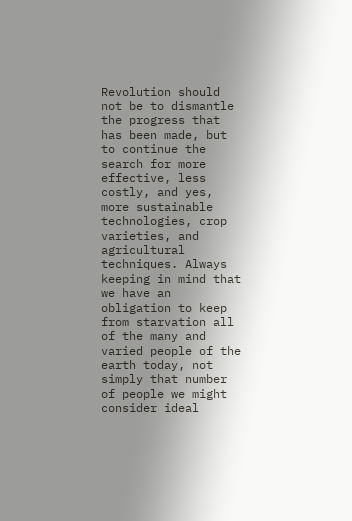Revolution should not be to dismantle the progress that has been made, but to continue the search for more effective, less costly, and yes, more sustainable technologies, crop varieties, and agricultural techniques. Always keeping in mind that we have an obligation to keep from starvation all of the many and varied people of the earth today, not simply that number of people we might consider ideal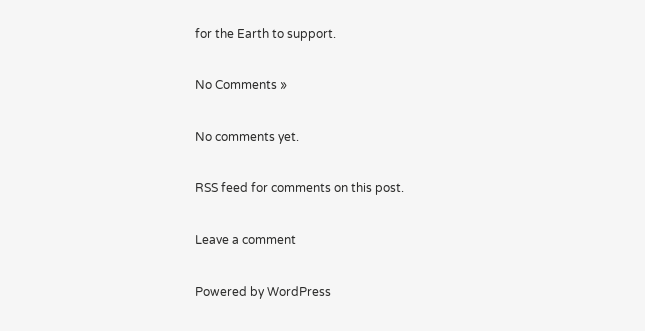for the Earth to support.

No Comments »

No comments yet.

RSS feed for comments on this post.

Leave a comment

Powered by WordPress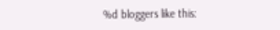%d bloggers like this: